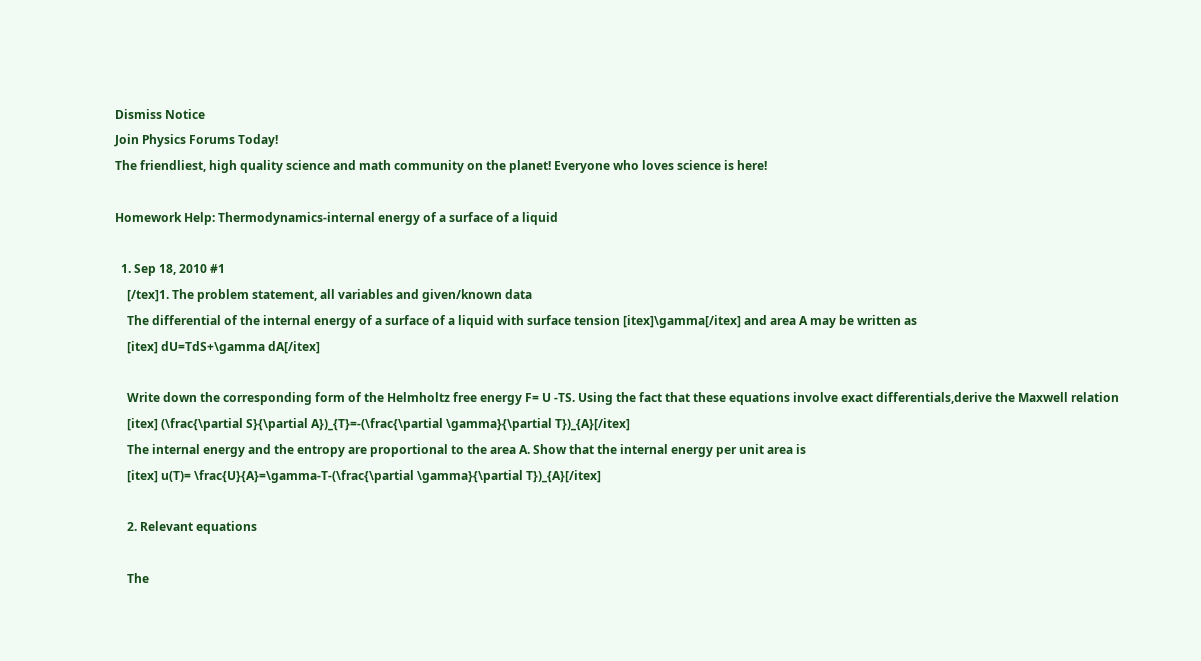Dismiss Notice
Join Physics Forums Today!
The friendliest, high quality science and math community on the planet! Everyone who loves science is here!

Homework Help: Thermodynamics-internal energy of a surface of a liquid

  1. Sep 18, 2010 #1
    [/tex]1. The problem statement, all variables and given/known data
    The differential of the internal energy of a surface of a liquid with surface tension [itex]\gamma[/itex] and area A may be written as
    [itex] dU=TdS+\gamma dA[/itex]

    Write down the corresponding form of the Helmholtz free energy F= U -TS. Using the fact that these equations involve exact differentials,derive the Maxwell relation
    [itex] (\frac{\partial S}{\partial A})_{T}=-(\frac{\partial \gamma}{\partial T})_{A}[/itex]
    The internal energy and the entropy are proportional to the area A. Show that the internal energy per unit area is
    [itex] u(T)= \frac{U}{A}=\gamma-T-(\frac{\partial \gamma}{\partial T})_{A}[/itex]

    2. Relevant equations

    The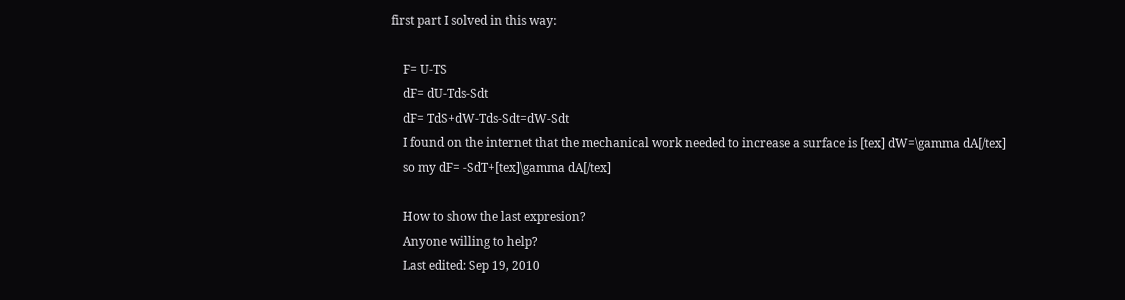first part I solved in this way:

    F= U-TS
    dF= dU-Tds-Sdt
    dF= TdS+dW-Tds-Sdt=dW-Sdt
    I found on the internet that the mechanical work needed to increase a surface is [tex] dW=\gamma dA[/tex]
    so my dF= -SdT+[tex]\gamma dA[/tex]

    How to show the last expresion?
    Anyone willing to help?
    Last edited: Sep 19, 2010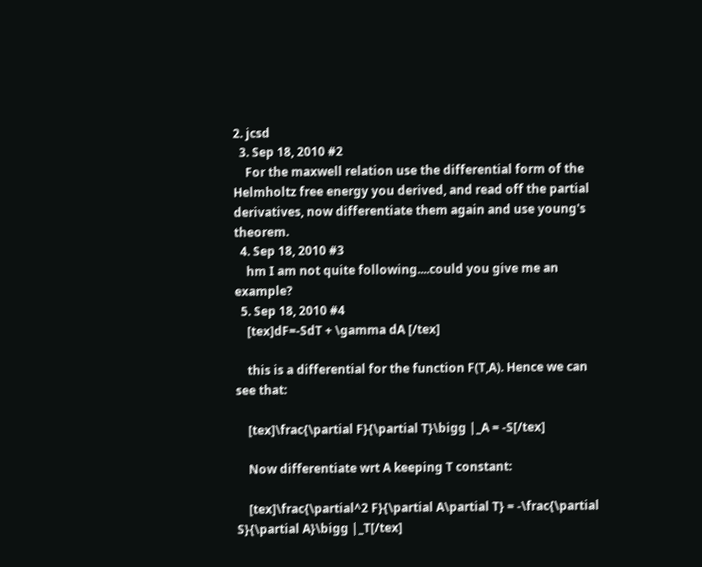2. jcsd
  3. Sep 18, 2010 #2
    For the maxwell relation use the differential form of the Helmholtz free energy you derived, and read off the partial derivatives, now differentiate them again and use young's theorem.
  4. Sep 18, 2010 #3
    hm I am not quite following....could you give me an example?
  5. Sep 18, 2010 #4
    [tex]dF=-SdT + \gamma dA [/tex]

    this is a differential for the function F(T,A). Hence we can see that:

    [tex]\frac{\partial F}{\partial T}\bigg |_A = -S[/tex]

    Now differentiate wrt A keeping T constant:

    [tex]\frac{\partial^2 F}{\partial A\partial T} = -\frac{\partial S}{\partial A}\bigg |_T[/tex]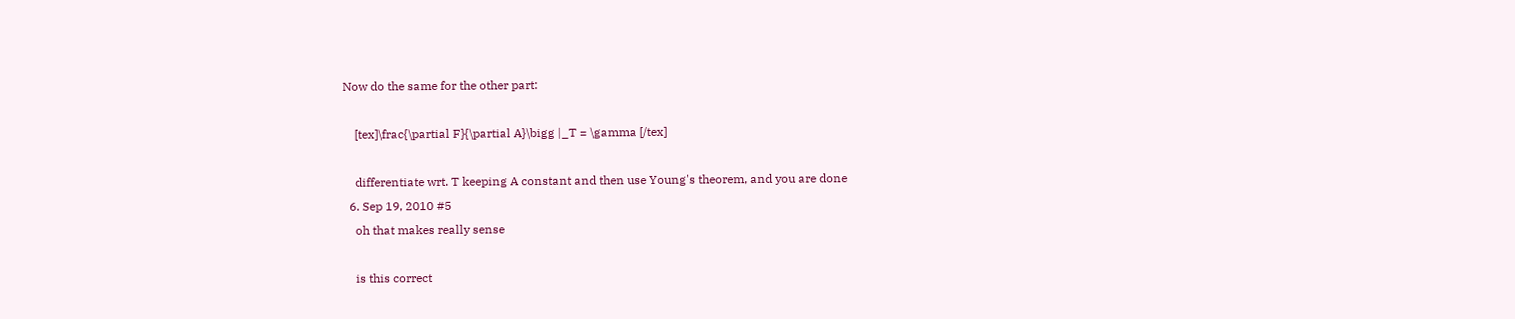Now do the same for the other part:

    [tex]\frac{\partial F}{\partial A}\bigg |_T = \gamma [/tex]

    differentiate wrt. T keeping A constant and then use Young's theorem, and you are done
  6. Sep 19, 2010 #5
    oh that makes really sense

    is this correct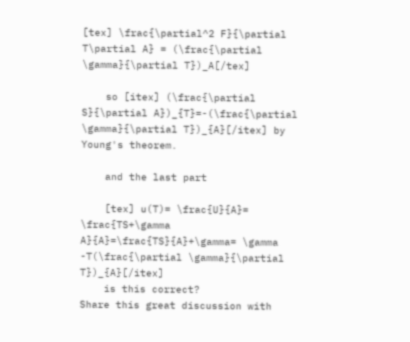[tex] \frac{\partial^2 F}{\partial T\partial A} = (\frac{\partial \gamma}{\partial T})_A[/tex]

    so [itex] (\frac{\partial S}{\partial A})_{T}=-(\frac{\partial \gamma}{\partial T})_{A}[/itex] by Young's theorem.

    and the last part

    [tex] u(T)= \frac{U}{A}= \frac{TS+\gamma A}{A}=\frac{TS}{A}+\gamma= \gamma -T(\frac{\partial \gamma}{\partial T})_{A}[/itex]
    is this correct?
Share this great discussion with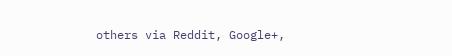others via Reddit, Google+,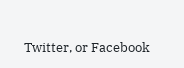Twitter, or Facebook